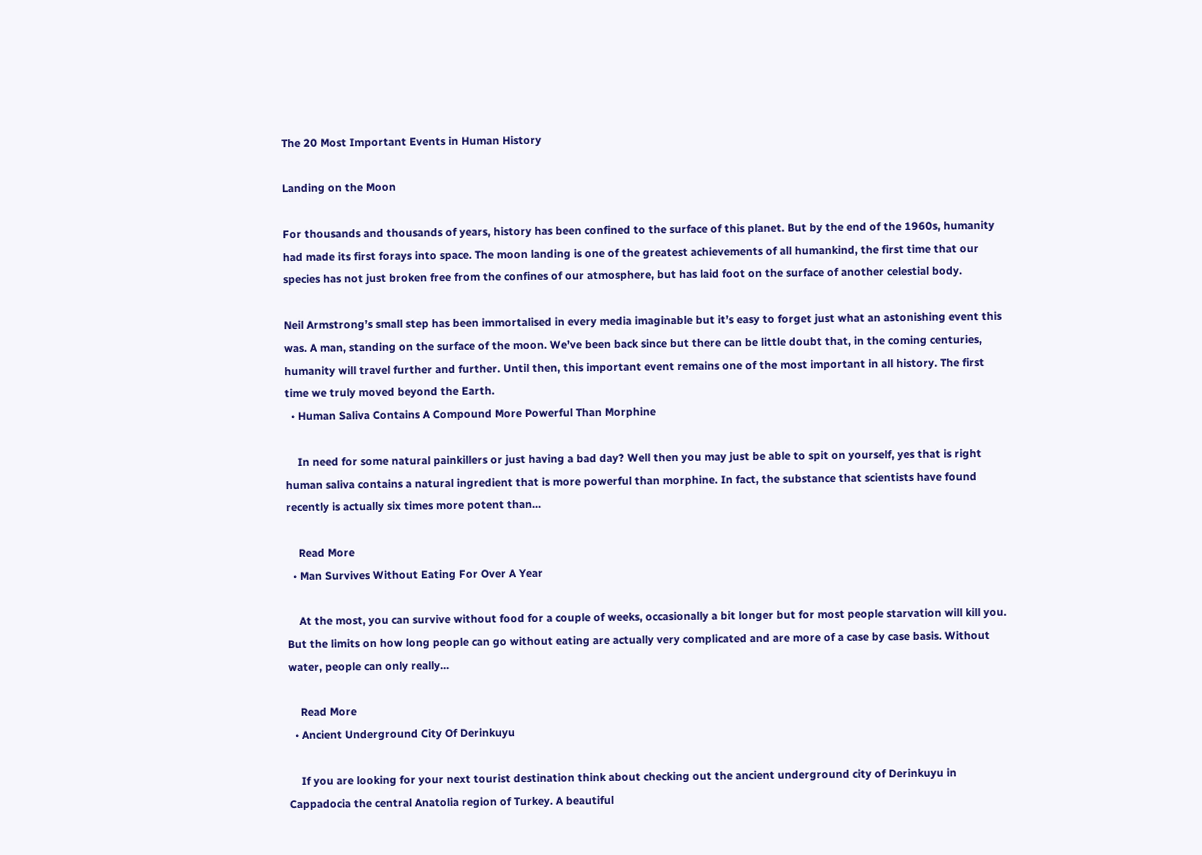The 20 Most Important Events in Human History

Landing on the Moon

For thousands and thousands of years, history has been confined to the surface of this planet. But by the end of the 1960s, humanity had made its first forays into space. The moon landing is one of the greatest achievements of all humankind, the first time that our species has not just broken free from the confines of our atmosphere, but has laid foot on the surface of another celestial body.

Neil Armstrong’s small step has been immortalised in every media imaginable but it’s easy to forget just what an astonishing event this was. A man, standing on the surface of the moon. We’ve been back since but there can be little doubt that, in the coming centuries, humanity will travel further and further. Until then, this important event remains one of the most important in all history. The first time we truly moved beyond the Earth.
  • Human Saliva Contains A Compound More Powerful Than Morphine

    In need for some natural painkillers or just having a bad day? Well then you may just be able to spit on yourself, yes that is right human saliva contains a natural ingredient that is more powerful than morphine. In fact, the substance that scientists have found recently is actually six times more potent than...

    Read More
  • Man Survives Without Eating For Over A Year

    At the most, you can survive without food for a couple of weeks, occasionally a bit longer but for most people starvation will kill you. But the limits on how long people can go without eating are actually very complicated and are more of a case by case basis. Without water, people can only really...

    Read More
  • Ancient Underground City Of Derinkuyu

    If you are looking for your next tourist destination think about checking out the ancient underground city of Derinkuyu in Cappadocia the central Anatolia region of Turkey. A beautiful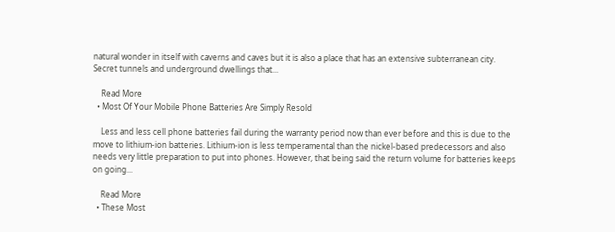natural wonder in itself with caverns and caves but it is also a place that has an extensive subterranean city. Secret tunnels and underground dwellings that...

    Read More
  • Most Of Your Mobile Phone Batteries Are Simply Resold

    Less and less cell phone batteries fail during the warranty period now than ever before and this is due to the move to lithium-ion batteries. Lithium-ion is less temperamental than the nickel-based predecessors and also needs very little preparation to put into phones. However, that being said the return volume for batteries keeps on going...

    Read More
  • These Most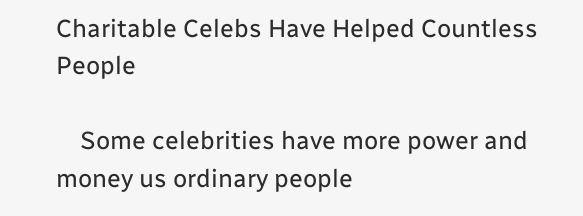Charitable Celebs Have Helped Countless People

    Some celebrities have more power and money us ordinary people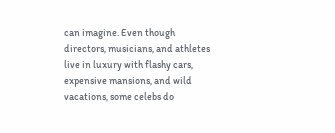can imagine. Even though directors, musicians, and athletes live in luxury with flashy cars, expensive mansions, and wild vacations, some celebs do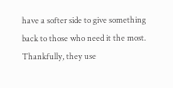have a softer side to give something back to those who need it the most. Thankfully, they use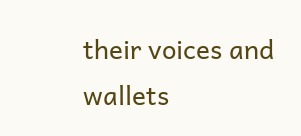their voices and wallets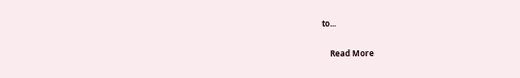to...

    Read More